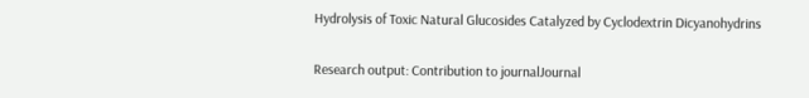Hydrolysis of Toxic Natural Glucosides Catalyzed by Cyclodextrin Dicyanohydrins

Research output: Contribution to journalJournal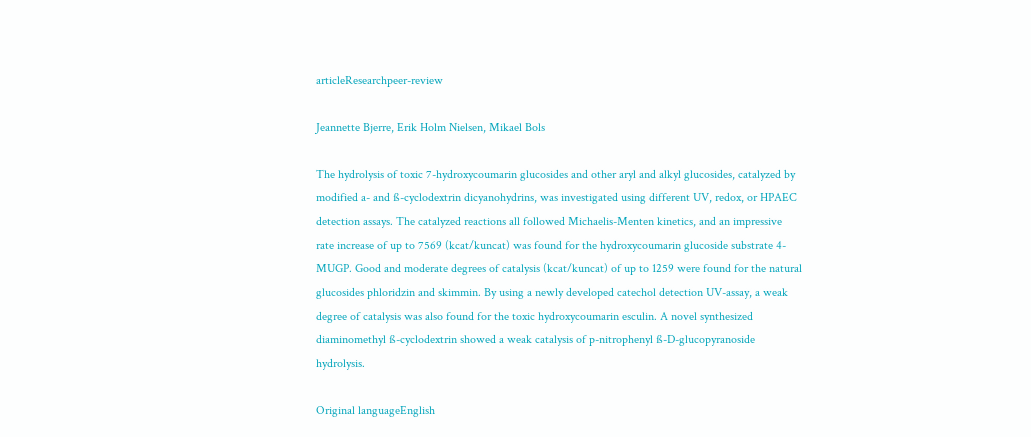articleResearchpeer-review

Jeannette Bjerre, Erik Holm Nielsen, Mikael Bols

The hydrolysis of toxic 7-hydroxycoumarin glucosides and other aryl and alkyl glucosides, catalyzed by modified a- and ß-cyclodextrin dicyanohydrins, was investigated using different UV, redox, or HPAEC detection assays. The catalyzed reactions all followed Michaelis-Menten kinetics, and an impressive rate increase of up to 7569 (kcat/kuncat) was found for the hydroxycoumarin glucoside substrate 4-MUGP. Good and moderate degrees of catalysis (kcat/kuncat) of up to 1259 were found for the natural glucosides phloridzin and skimmin. By using a newly developed catechol detection UV-assay, a weak degree of catalysis was also found for the toxic hydroxycoumarin esculin. A novel synthesized diaminomethyl ß-cyclodextrin showed a weak catalysis of p-nitrophenyl ß-D-glucopyranoside hydrolysis.

Original languageEnglish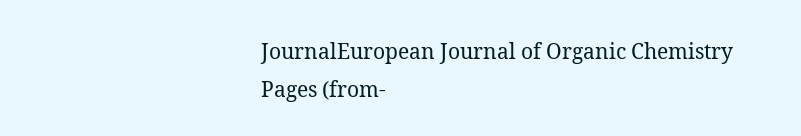JournalEuropean Journal of Organic Chemistry
Pages (from-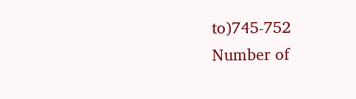to)745-752
Number of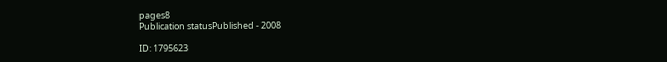pages8
Publication statusPublished - 2008

ID: 1795623